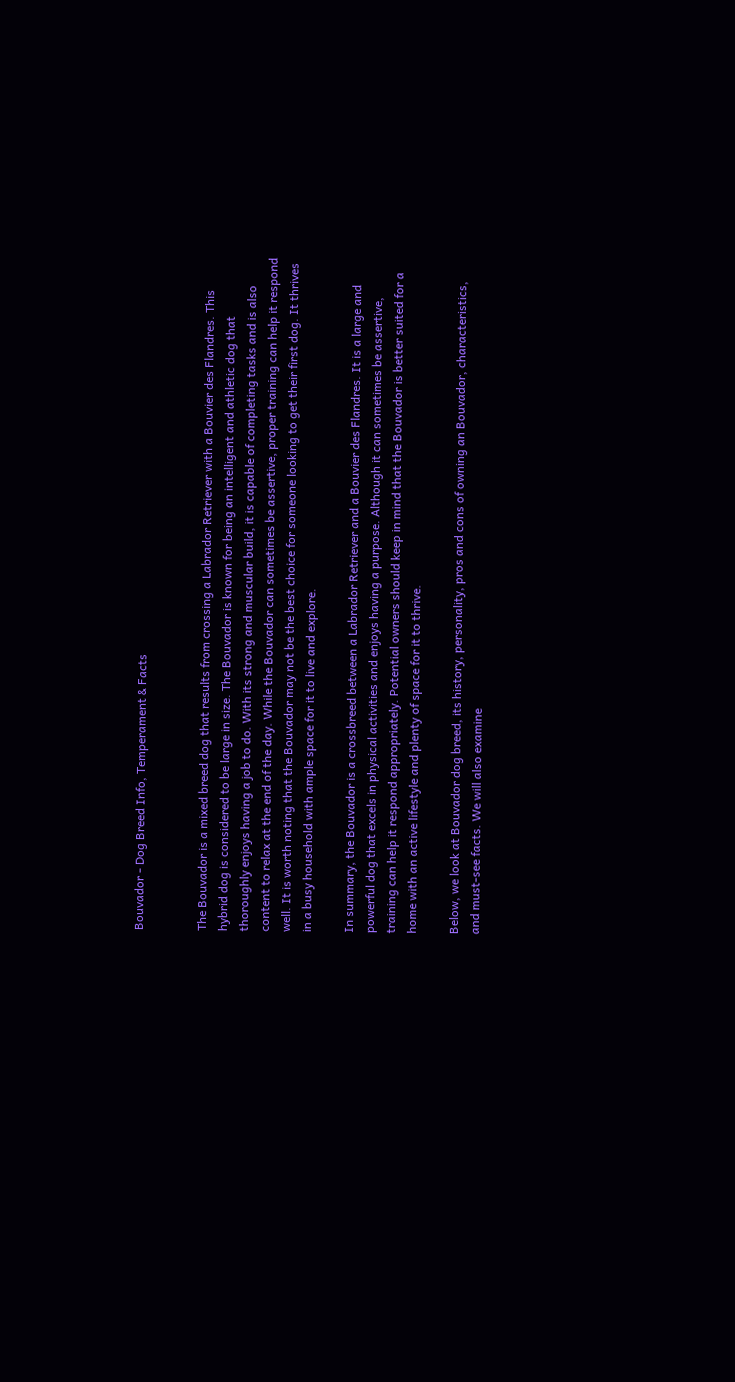Bouvador - Dog Breed Info, Temperament & Facts


The Bouvador is a mixed breed dog that results from crossing a Labrador Retriever with a Bouvier des Flandres. This hybrid dog is considered to be large in size. The Bouvador is known for being an intelligent and athletic dog that thoroughly enjoys having a job to do. With its strong and muscular build, it is capable of completing tasks and is also content to relax at the end of the day. While the Bouvador can sometimes be assertive, proper training can help it respond well. It is worth noting that the Bouvador may not be the best choice for someone looking to get their first dog. It thrives in a busy household with ample space for it to live and explore.

In summary, the Bouvador is a crossbreed between a Labrador Retriever and a Bouvier des Flandres. It is a large and powerful dog that excels in physical activities and enjoys having a purpose. Although it can sometimes be assertive, training can help it respond appropriately. Potential owners should keep in mind that the Bouvador is better suited for a home with an active lifestyle and plenty of space for it to thrive.

Below, we look at Bouvador dog breed, its history, personality, pros and cons of owning an Bouvador, characteristics, and must-see facts. We will also examine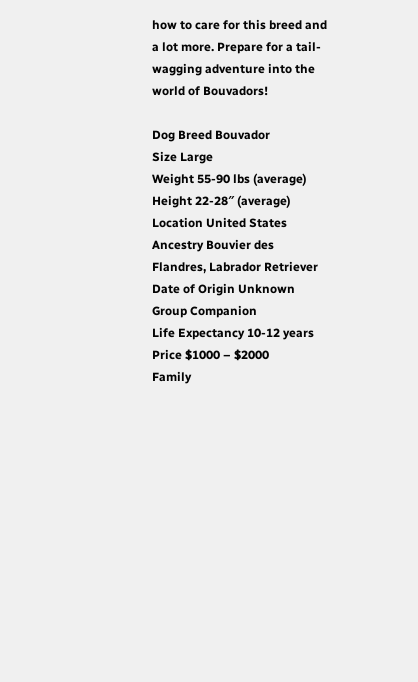how to care for this breed and a lot more. Prepare for a tail-wagging adventure into the world of Bouvadors!

Dog Breed Bouvador
Size Large
Weight 55-90 lbs (average)
Height 22-28″ (average)
Location United States
Ancestry Bouvier des Flandres, Labrador Retriever
Date of Origin Unknown
Group Companion
Life Expectancy 10-12 years
Price $1000 – $2000
Family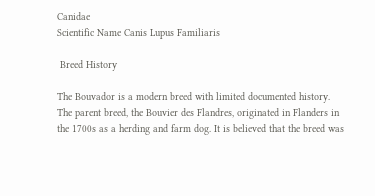Canidae
Scientific Name Canis Lupus Familiaris

 Breed History

The Bouvador is a modern breed with limited documented history. The parent breed, the Bouvier des Flandres, originated in Flanders in the 1700s as a herding and farm dog. It is believed that the breed was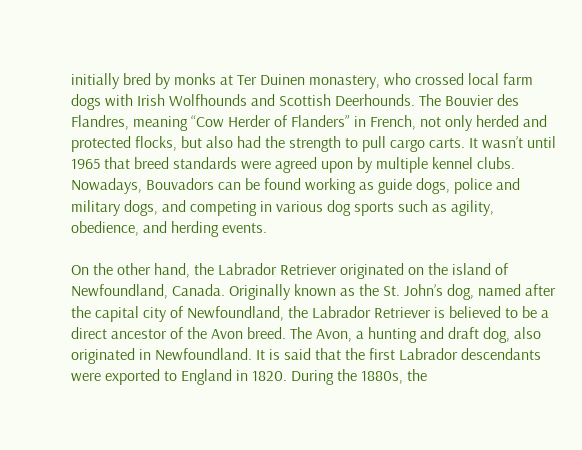initially bred by monks at Ter Duinen monastery, who crossed local farm dogs with Irish Wolfhounds and Scottish Deerhounds. The Bouvier des Flandres, meaning “Cow Herder of Flanders” in French, not only herded and protected flocks, but also had the strength to pull cargo carts. It wasn’t until 1965 that breed standards were agreed upon by multiple kennel clubs. Nowadays, Bouvadors can be found working as guide dogs, police and military dogs, and competing in various dog sports such as agility, obedience, and herding events.

On the other hand, the Labrador Retriever originated on the island of Newfoundland, Canada. Originally known as the St. John’s dog, named after the capital city of Newfoundland, the Labrador Retriever is believed to be a direct ancestor of the Avon breed. The Avon, a hunting and draft dog, also originated in Newfoundland. It is said that the first Labrador descendants were exported to England in 1820. During the 1880s, the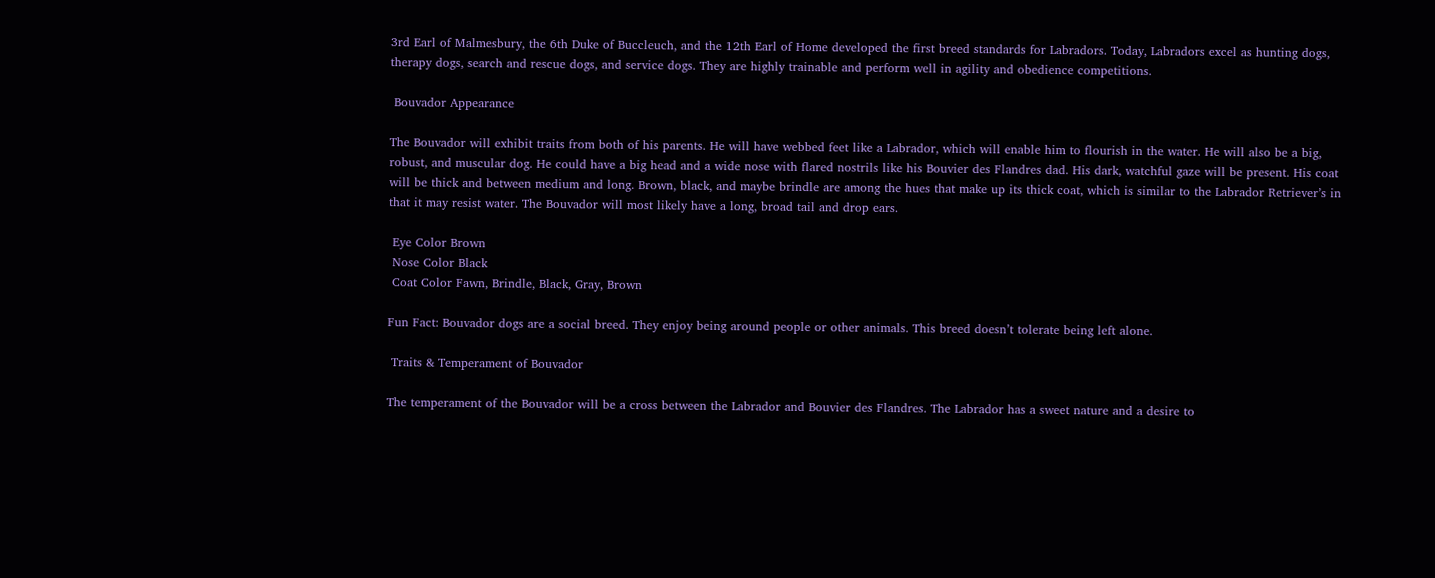3rd Earl of Malmesbury, the 6th Duke of Buccleuch, and the 12th Earl of Home developed the first breed standards for Labradors. Today, Labradors excel as hunting dogs, therapy dogs, search and rescue dogs, and service dogs. They are highly trainable and perform well in agility and obedience competitions.

 Bouvador Appearance

The Bouvador will exhibit traits from both of his parents. He will have webbed feet like a Labrador, which will enable him to flourish in the water. He will also be a big, robust, and muscular dog. He could have a big head and a wide nose with flared nostrils like his Bouvier des Flandres dad. His dark, watchful gaze will be present. His coat will be thick and between medium and long. Brown, black, and maybe brindle are among the hues that make up its thick coat, which is similar to the Labrador Retriever’s in that it may resist water. The Bouvador will most likely have a long, broad tail and drop ears.

 Eye Color Brown
 Nose Color Black
 Coat Color Fawn, Brindle, Black, Gray, Brown

Fun Fact: Bouvador dogs are a social breed. They enjoy being around people or other animals. This breed doesn’t tolerate being left alone.

 Traits & Temperament of Bouvador

The temperament of the Bouvador will be a cross between the Labrador and Bouvier des Flandres. The Labrador has a sweet nature and a desire to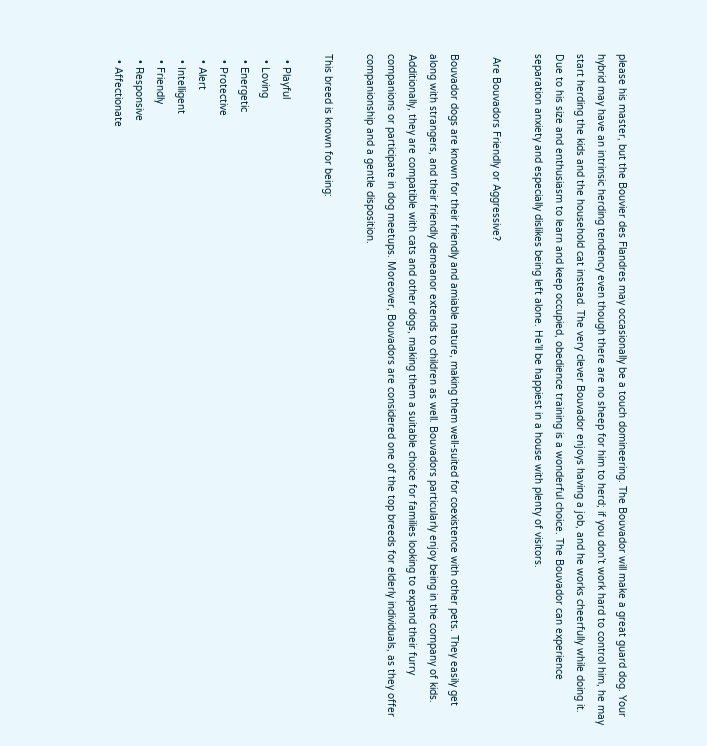please his master, but the Bouvier des Flandres may occasionally be a touch domineering. The Bouvador will make a great guard dog. Your hybrid may have an intrinsic herding tendency even though there are no sheep for him to herd; if you don’t work hard to control him, he may start herding the kids and the household cat instead. The very clever Bouvador enjoys having a job, and he works cheerfully while doing it. Due to his size and enthusiasm to learn and keep occupied, obedience training is a wonderful choice. The Bouvador can experience separation anxiety and especially dislikes being left alone. He’ll be happiest in a house with plenty of visitors.

 Are Bouvadors Friendly or Aggressive?

Bouvador dogs are known for their friendly and amiable nature, making them well-suited for coexistence with other pets. They easily get along with strangers, and their friendly demeanor extends to children as well. Bouvadors particularly enjoy being in the company of kids. Additionally, they are compatible with cats and other dogs, making them a suitable choice for families looking to expand their furry companions or participate in dog meetups. Moreover, Bouvadors are considered one of the top breeds for elderly individuals, as they offer companionship and a gentle disposition.

This breed is known for being:

  • Playful
  • Loving
  • Energetic
  • Protective
  • Alert
  • Intelligent
  • Friendly
  • Responsive
  • Affectionate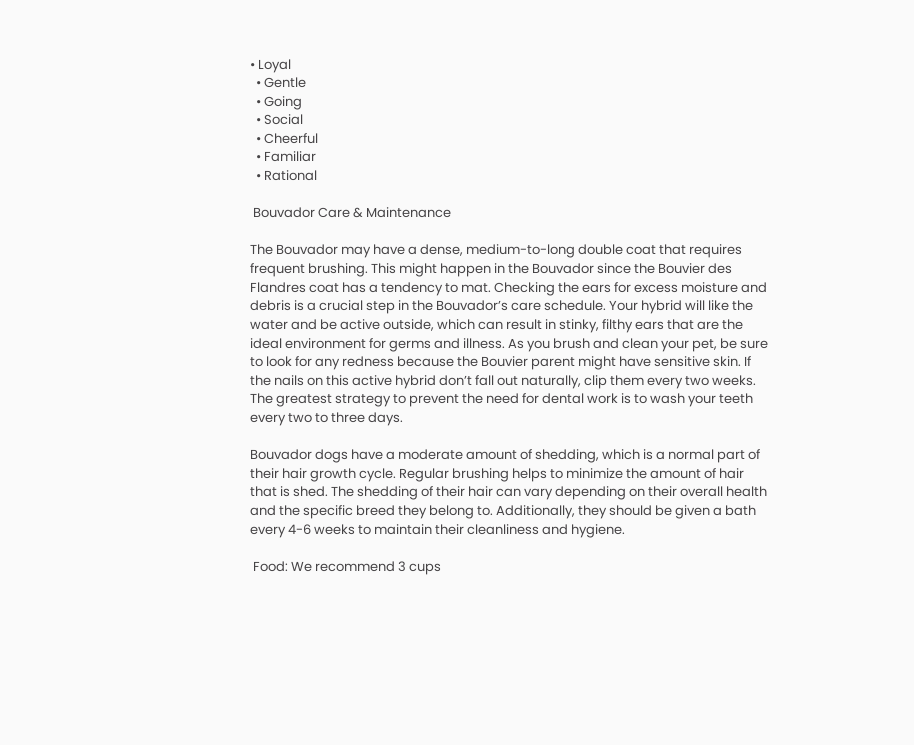• Loyal
  • Gentle
  • Going
  • Social
  • Cheerful
  • Familiar
  • Rational

 Bouvador Care & Maintenance

The Bouvador may have a dense, medium-to-long double coat that requires frequent brushing. This might happen in the Bouvador since the Bouvier des Flandres coat has a tendency to mat. Checking the ears for excess moisture and debris is a crucial step in the Bouvador’s care schedule. Your hybrid will like the water and be active outside, which can result in stinky, filthy ears that are the ideal environment for germs and illness. As you brush and clean your pet, be sure to look for any redness because the Bouvier parent might have sensitive skin. If the nails on this active hybrid don’t fall out naturally, clip them every two weeks. The greatest strategy to prevent the need for dental work is to wash your teeth every two to three days.

Bouvador dogs have a moderate amount of shedding, which is a normal part of their hair growth cycle. Regular brushing helps to minimize the amount of hair that is shed. The shedding of their hair can vary depending on their overall health and the specific breed they belong to. Additionally, they should be given a bath every 4-6 weeks to maintain their cleanliness and hygiene.

 Food: We recommend 3 cups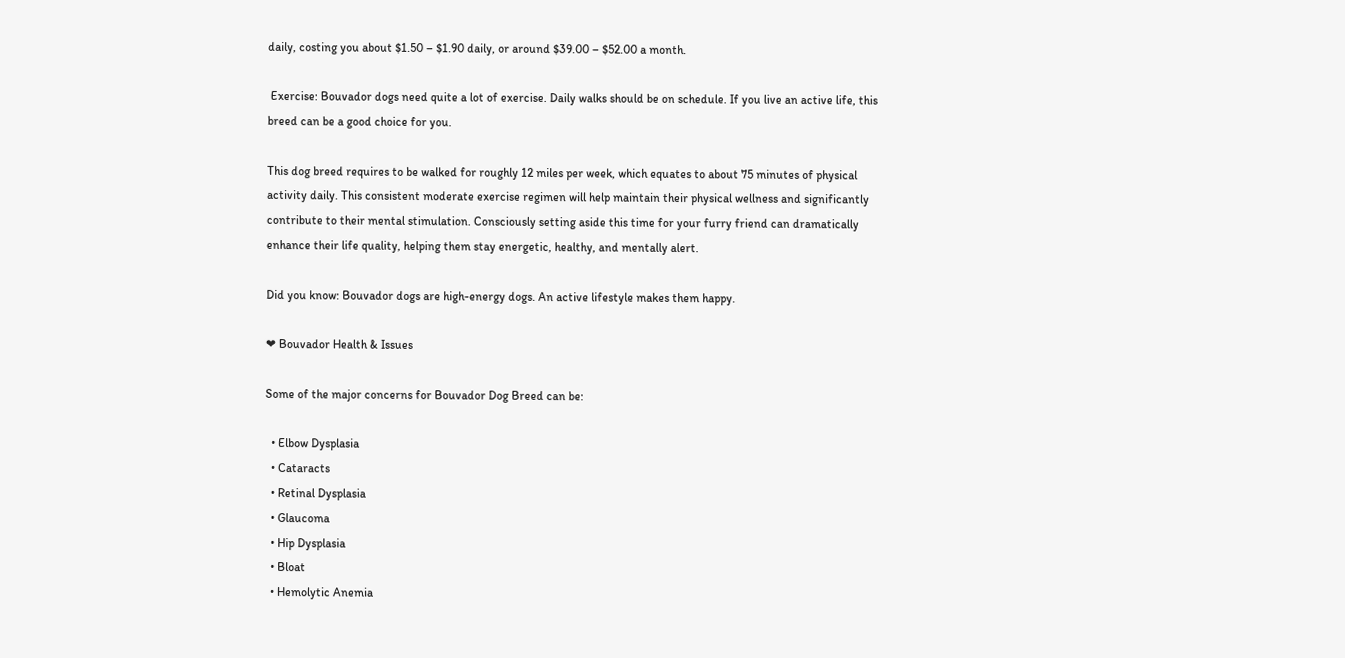daily, costing you about $1.50 – $1.90 daily, or around $39.00 – $52.00 a month.

 Exercise: Bouvador dogs need quite a lot of exercise. Daily walks should be on schedule. If you live an active life, this breed can be a good choice for you.

This dog breed requires to be walked for roughly 12 miles per week, which equates to about 75 minutes of physical activity daily. This consistent moderate exercise regimen will help maintain their physical wellness and significantly contribute to their mental stimulation. Consciously setting aside this time for your furry friend can dramatically enhance their life quality, helping them stay energetic, healthy, and mentally alert.

Did you know: Bouvador dogs are high-energy dogs. An active lifestyle makes them happy.

❤ Bouvador Health & Issues

Some of the major concerns for Bouvador Dog Breed can be:

  • Elbow Dysplasia
  • Cataracts
  • Retinal Dysplasia
  • Glaucoma
  • Hip Dysplasia
  • Bloat
  • Hemolytic Anemia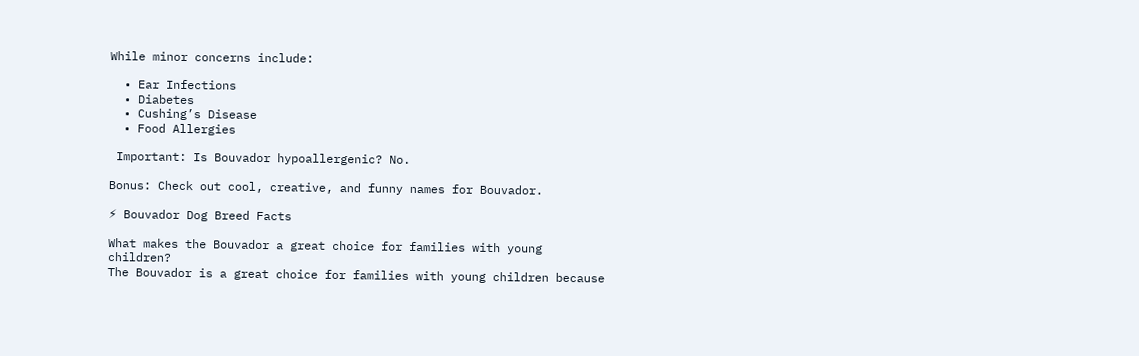While minor concerns include:

  • Ear Infections
  • Diabetes
  • Cushing’s Disease
  • Food Allergies

 Important: Is Bouvador hypoallergenic? No.

Bonus: Check out cool, creative, and funny names for Bouvador.

⚡ Bouvador Dog Breed Facts

What makes the Bouvador a great choice for families with young children?
The Bouvador is a great choice for families with young children because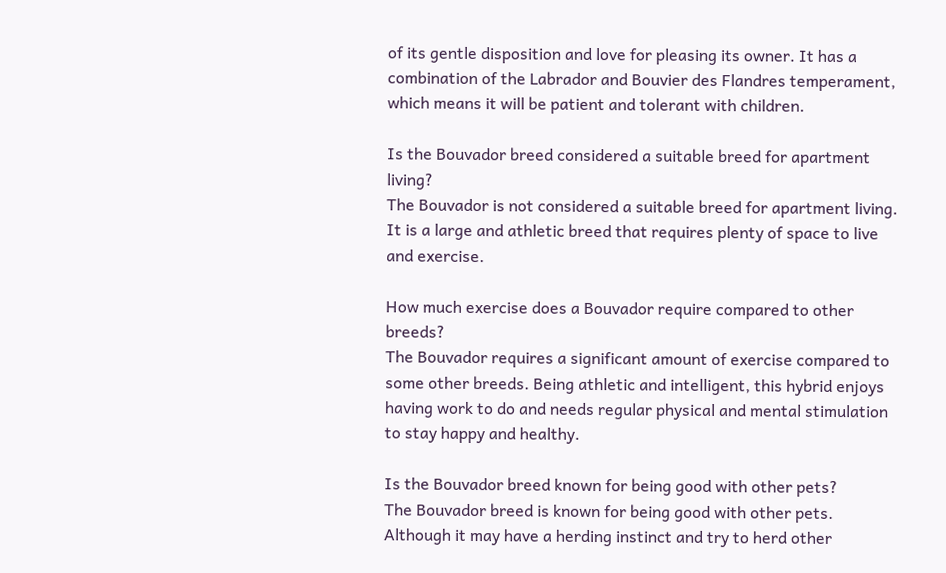of its gentle disposition and love for pleasing its owner. It has a combination of the Labrador and Bouvier des Flandres temperament, which means it will be patient and tolerant with children.

Is the Bouvador breed considered a suitable breed for apartment living?
The Bouvador is not considered a suitable breed for apartment living. It is a large and athletic breed that requires plenty of space to live and exercise.

How much exercise does a Bouvador require compared to other breeds?
The Bouvador requires a significant amount of exercise compared to some other breeds. Being athletic and intelligent, this hybrid enjoys having work to do and needs regular physical and mental stimulation to stay happy and healthy.

Is the Bouvador breed known for being good with other pets?
The Bouvador breed is known for being good with other pets. Although it may have a herding instinct and try to herd other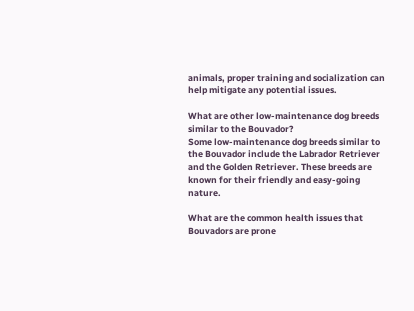animals, proper training and socialization can help mitigate any potential issues.

What are other low-maintenance dog breeds similar to the Bouvador?
Some low-maintenance dog breeds similar to the Bouvador include the Labrador Retriever and the Golden Retriever. These breeds are known for their friendly and easy-going nature.

What are the common health issues that Bouvadors are prone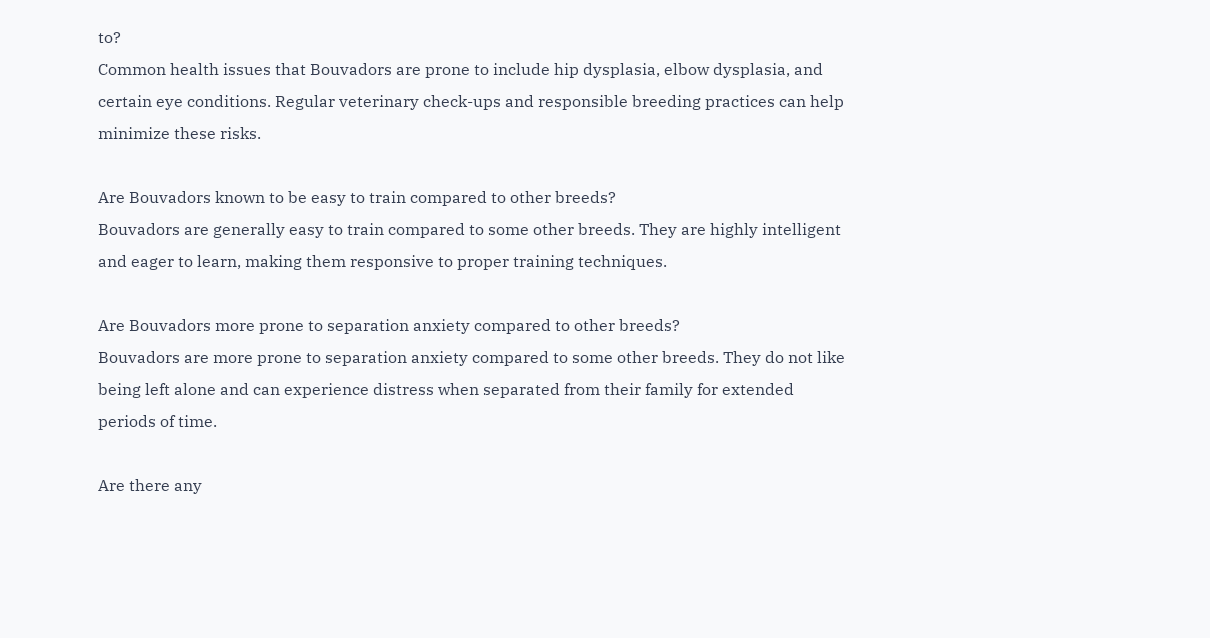to?
Common health issues that Bouvadors are prone to include hip dysplasia, elbow dysplasia, and certain eye conditions. Regular veterinary check-ups and responsible breeding practices can help minimize these risks.

Are Bouvadors known to be easy to train compared to other breeds?
Bouvadors are generally easy to train compared to some other breeds. They are highly intelligent and eager to learn, making them responsive to proper training techniques.

Are Bouvadors more prone to separation anxiety compared to other breeds?
Bouvadors are more prone to separation anxiety compared to some other breeds. They do not like being left alone and can experience distress when separated from their family for extended periods of time.

Are there any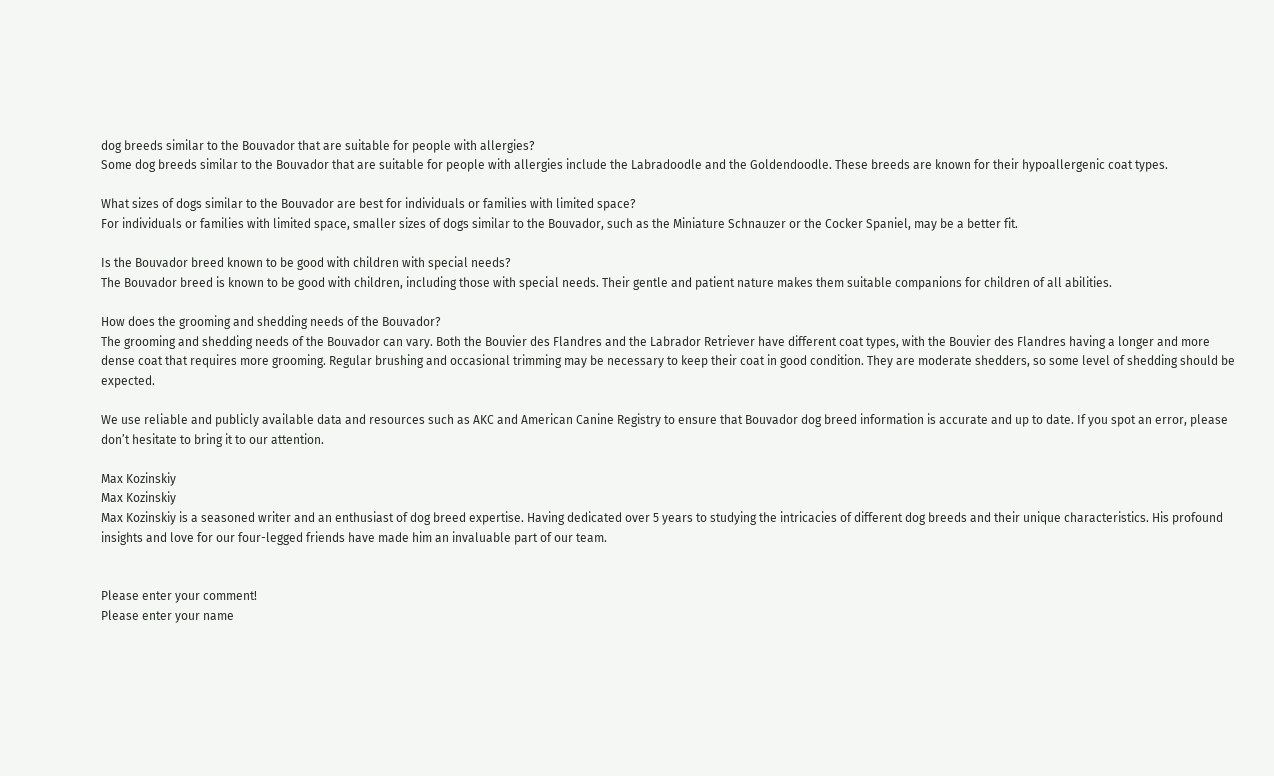dog breeds similar to the Bouvador that are suitable for people with allergies?
Some dog breeds similar to the Bouvador that are suitable for people with allergies include the Labradoodle and the Goldendoodle. These breeds are known for their hypoallergenic coat types.

What sizes of dogs similar to the Bouvador are best for individuals or families with limited space?
For individuals or families with limited space, smaller sizes of dogs similar to the Bouvador, such as the Miniature Schnauzer or the Cocker Spaniel, may be a better fit.

Is the Bouvador breed known to be good with children with special needs?
The Bouvador breed is known to be good with children, including those with special needs. Their gentle and patient nature makes them suitable companions for children of all abilities.

How does the grooming and shedding needs of the Bouvador?
The grooming and shedding needs of the Bouvador can vary. Both the Bouvier des Flandres and the Labrador Retriever have different coat types, with the Bouvier des Flandres having a longer and more dense coat that requires more grooming. Regular brushing and occasional trimming may be necessary to keep their coat in good condition. They are moderate shedders, so some level of shedding should be expected.

We use reliable and publicly available data and resources such as AKC and American Canine Registry to ensure that Bouvador dog breed information is accurate and up to date. If you spot an error, please don’t hesitate to bring it to our attention.

Max Kozinskiy
Max Kozinskiy
Max Kozinskiy is a seasoned writer and an enthusiast of dog breed expertise. Having dedicated over 5 years to studying the intricacies of different dog breeds and their unique characteristics. His profound insights and love for our four-legged friends have made him an invaluable part of our team.


Please enter your comment!
Please enter your name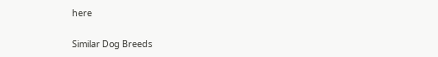here

Similar Dog Breeds